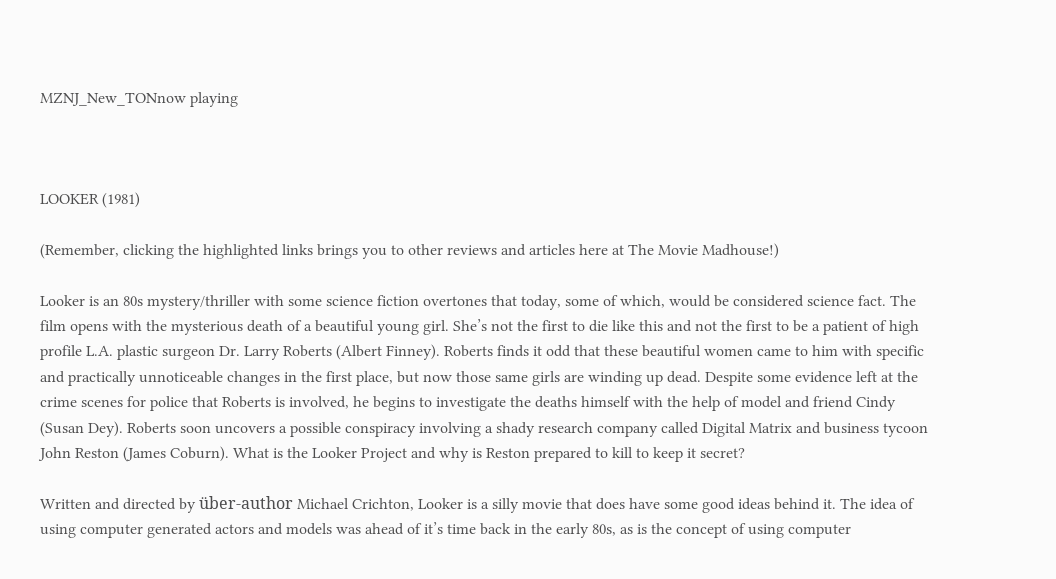MZNJ_New_TONnow playing



LOOKER (1981)

(Remember, clicking the highlighted links brings you to other reviews and articles here at The Movie Madhouse!)

Looker is an 80s mystery/thriller with some science fiction overtones that today, some of which, would be considered science fact. The film opens with the mysterious death of a beautiful young girl. She’s not the first to die like this and not the first to be a patient of high profile L.A. plastic surgeon Dr. Larry Roberts (Albert Finney). Roberts finds it odd that these beautiful women came to him with specific and practically unnoticeable changes in the first place, but now those same girls are winding up dead. Despite some evidence left at the crime scenes for police that Roberts is involved, he begins to investigate the deaths himself with the help of model and friend Cindy (Susan Dey). Roberts soon uncovers a possible conspiracy involving a shady research company called Digital Matrix and business tycoon John Reston (James Coburn). What is the Looker Project and why is Reston prepared to kill to keep it secret?

Written and directed by über-author Michael Crichton, Looker is a silly movie that does have some good ideas behind it. The idea of using computer generated actors and models was ahead of it’s time back in the early 80s, as is the concept of using computer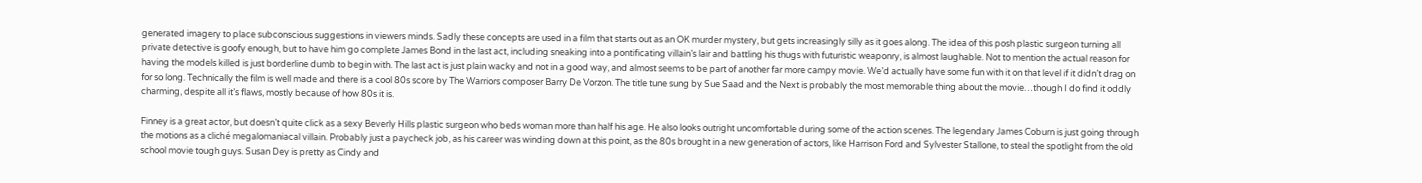generated imagery to place subconscious suggestions in viewers minds. Sadly these concepts are used in a film that starts out as an OK murder mystery, but gets increasingly silly as it goes along. The idea of this posh plastic surgeon turning all private detective is goofy enough, but to have him go complete James Bond in the last act, including sneaking into a pontificating villain’s lair and battling his thugs with futuristic weaponry, is almost laughable. Not to mention the actual reason for having the models killed is just borderline dumb to begin with. The last act is just plain wacky and not in a good way, and almost seems to be part of another far more campy movie. We’d actually have some fun with it on that level if it didn’t drag on for so long. Technically the film is well made and there is a cool 80s score by The Warriors composer Barry De Vorzon. The title tune sung by Sue Saad and the Next is probably the most memorable thing about the movie…though I do find it oddly charming, despite all it’s flaws, mostly because of how 80s it is.

Finney is a great actor, but doesn’t quite click as a sexy Beverly Hills plastic surgeon who beds woman more than half his age. He also looks outright uncomfortable during some of the action scenes. The legendary James Coburn is just going through the motions as a cliché megalomaniacal villain. Probably just a paycheck job, as his career was winding down at this point, as the 80s brought in a new generation of actors, like Harrison Ford and Sylvester Stallone, to steal the spotlight from the old school movie tough guys. Susan Dey is pretty as Cindy and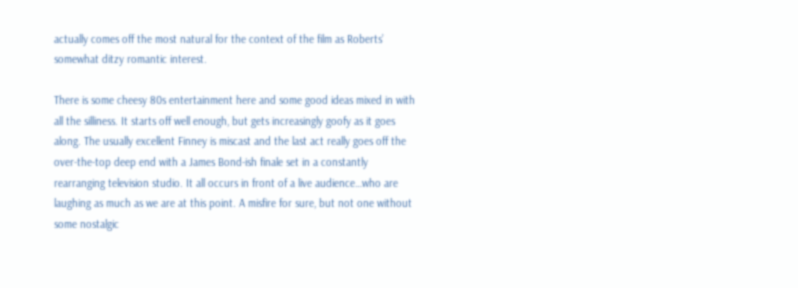actually comes off the most natural for the context of the film as Roberts’ somewhat ditzy romantic interest.

There is some cheesy 80s entertainment here and some good ideas mixed in with all the silliness. It starts off well enough, but gets increasingly goofy as it goes along. The usually excellent Finney is miscast and the last act really goes off the over-the-top deep end with a James Bond-ish finale set in a constantly rearranging television studio. It all occurs in front of a live audience…who are laughing as much as we are at this point. A misfire for sure, but not one without some nostalgic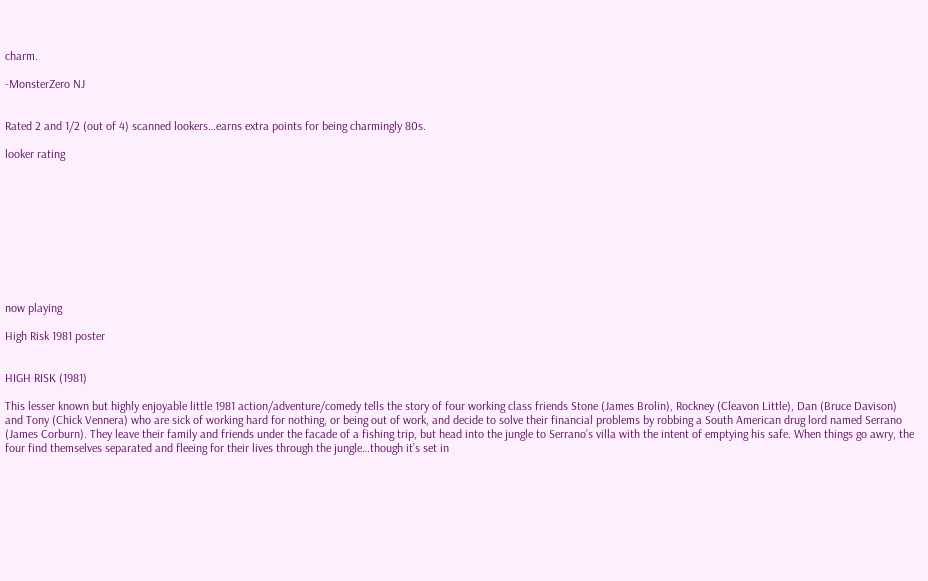charm.

-MonsterZero NJ


Rated 2 and 1/2 (out of 4) scanned lookers…earns extra points for being charmingly 80s.

looker rating










now playing

High Risk 1981 poster


HIGH RISK (1981)

This lesser known but highly enjoyable little 1981 action/adventure/comedy tells the story of four working class friends Stone (James Brolin), Rockney (Cleavon Little), Dan (Bruce Davison) and Tony (Chick Vennera) who are sick of working hard for nothing, or being out of work, and decide to solve their financial problems by robbing a South American drug lord named Serrano (James Corburn). They leave their family and friends under the facade of a fishing trip, but head into the jungle to Serrano’s villa with the intent of emptying his safe. When things go awry, the four find themselves separated and fleeing for their lives through the jungle…though it’s set in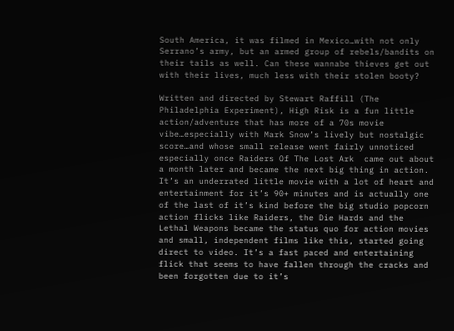South America, it was filmed in Mexico…with not only Serrano’s army, but an armed group of rebels/bandits on their tails as well. Can these wannabe thieves get out with their lives, much less with their stolen booty?

Written and directed by Stewart Raffill (The Philadelphia Experiment), High Risk is a fun little action/adventure that has more of a 70s movie vibe…especially with Mark Snow’s lively but nostalgic score…and whose small release went fairly unnoticed especially once Raiders Of The Lost Ark  came out about a month later and became the next big thing in action. It’s an underrated little movie with a lot of heart and entertainment for it’s 90+ minutes and is actually one of the last of it’s kind before the big studio popcorn action flicks like Raiders, the Die Hards and the Lethal Weapons became the status quo for action movies and small, independent films like this, started going direct to video. It’s a fast paced and entertaining flick that seems to have fallen through the cracks and been forgotten due to it’s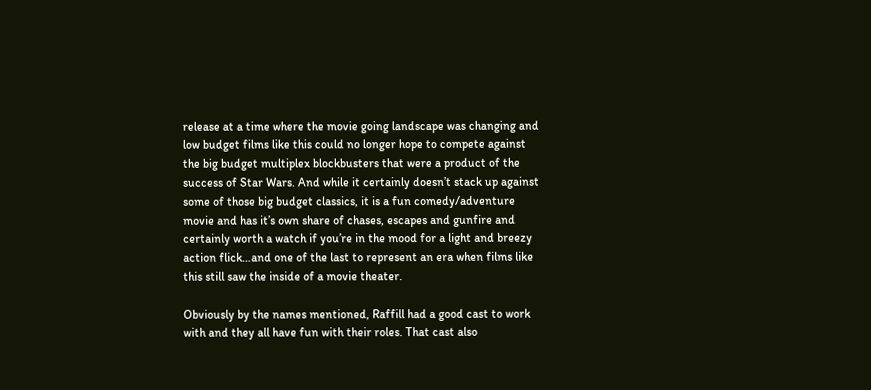release at a time where the movie going landscape was changing and low budget films like this could no longer hope to compete against the big budget multiplex blockbusters that were a product of the success of Star Wars. And while it certainly doesn’t stack up against some of those big budget classics, it is a fun comedy/adventure movie and has it’s own share of chases, escapes and gunfire and certainly worth a watch if you’re in the mood for a light and breezy action flick…and one of the last to represent an era when films like this still saw the inside of a movie theater.

Obviously by the names mentioned, Raffill had a good cast to work with and they all have fun with their roles. That cast also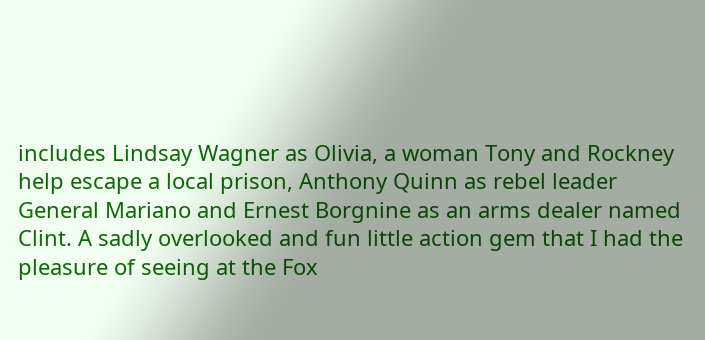includes Lindsay Wagner as Olivia, a woman Tony and Rockney help escape a local prison, Anthony Quinn as rebel leader General Mariano and Ernest Borgnine as an arms dealer named Clint. A sadly overlooked and fun little action gem that I had the pleasure of seeing at the Fox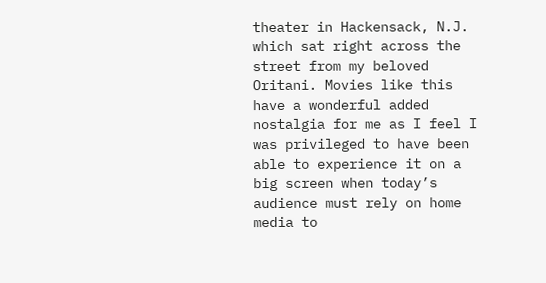theater in Hackensack, N.J. which sat right across the street from my beloved Oritani. Movies like this have a wonderful added nostalgia for me as I feel I was privileged to have been able to experience it on a big screen when today’s audience must rely on home media to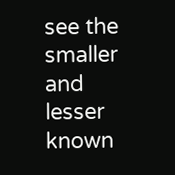see the smaller and lesser known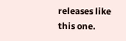releases like this one.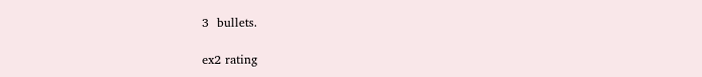3  bullets.

ex2 rating